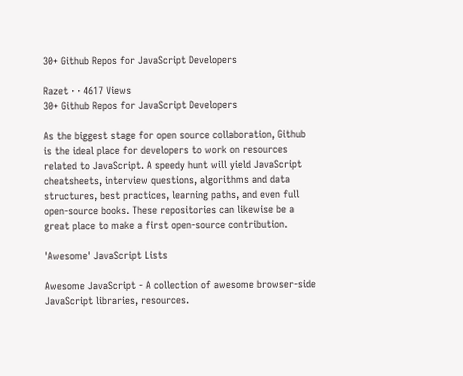30+ Github Repos for JavaScript Developers

Razet · · 4617 Views
30+ Github Repos for JavaScript Developers

As the biggest stage for open source collaboration, Github is the ideal place for developers to work on resources related to JavaScript. A speedy hunt will yield JavaScript cheatsheets, interview questions, algorithms and data structures, best practices, learning paths, and even full open-source books. These repositories can likewise be a great place to make a first open-source contribution.

'Awesome' JavaScript Lists

Awesome JavaScript - A collection of awesome browser-side JavaScript libraries, resources.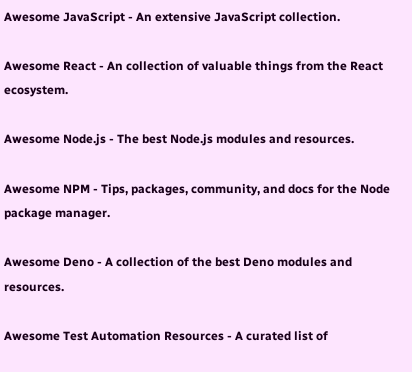Awesome JavaScript - An extensive JavaScript collection.

Awesome React - An collection of valuable things from the React ecosystem.

Awesome Node.js - The best Node.js modules and resources.

Awesome NPM - Tips, packages, community, and docs for the Node package manager.

Awesome Deno - A collection of the best Deno modules and resources.

Awesome Test Automation Resources - A curated list of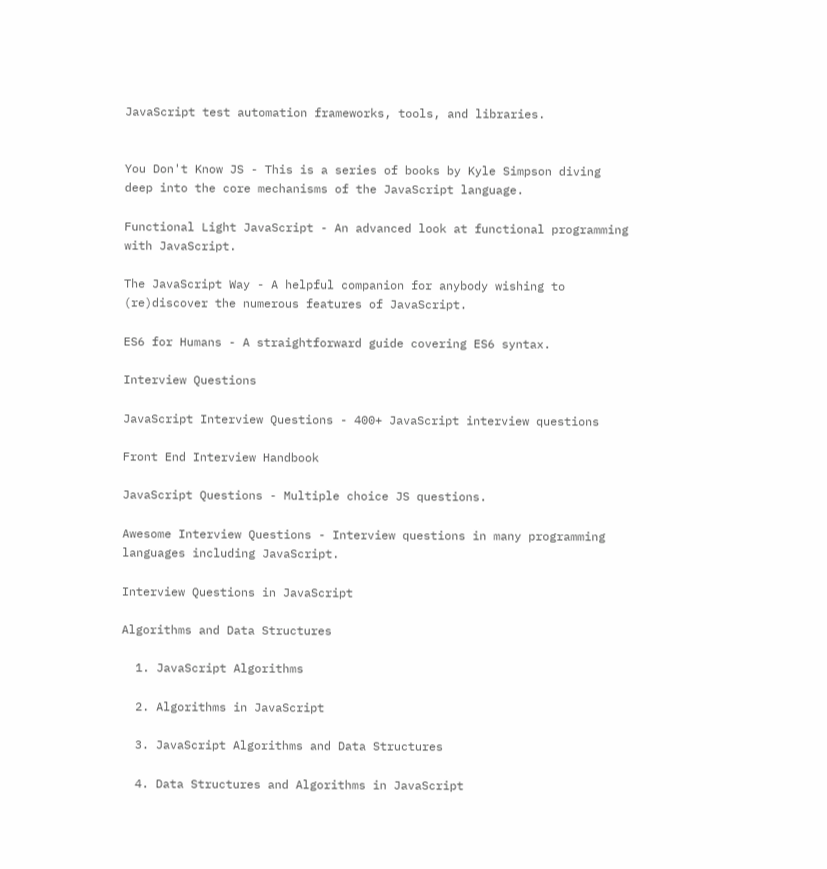JavaScript test automation frameworks, tools, and libraries.


You Don't Know JS - This is a series of books by Kyle Simpson diving deep into the core mechanisms of the JavaScript language.

Functional Light JavaScript - An advanced look at functional programming with JavaScript.

The JavaScript Way - A helpful companion for anybody wishing to (re)discover the numerous features of JavaScript.

ES6 for Humans - A straightforward guide covering ES6 syntax.

Interview Questions

JavaScript Interview Questions - 400+ JavaScript interview questions

Front End Interview Handbook

JavaScript Questions - Multiple choice JS questions.

Awesome Interview Questions - Interview questions in many programming languages including JavaScript.

Interview Questions in JavaScript

Algorithms and Data Structures

  1. JavaScript Algorithms

  2. Algorithms in JavaScript

  3. JavaScript Algorithms and Data Structures

  4. Data Structures and Algorithms in JavaScript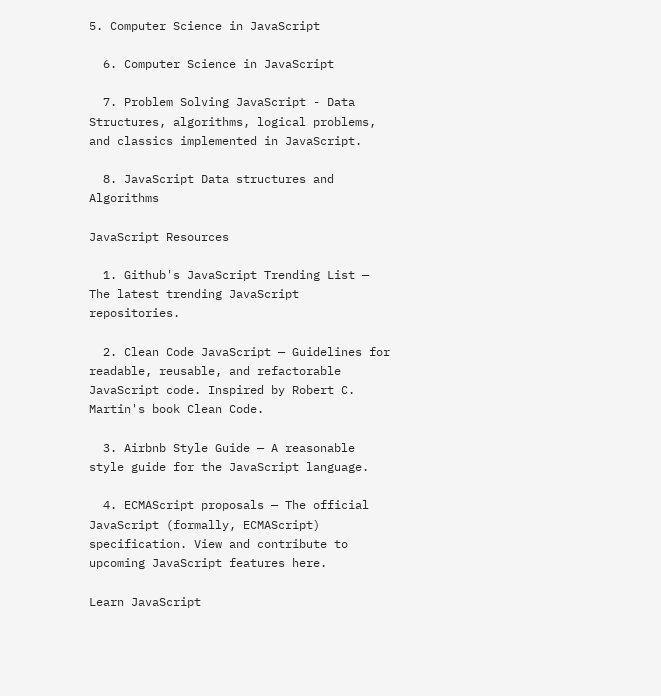5. Computer Science in JavaScript

  6. Computer Science in JavaScript

  7. Problem Solving JavaScript - Data Structures, algorithms, logical problems, and classics implemented in JavaScript.

  8. JavaScript Data structures and Algorithms

JavaScript Resources

  1. Github's JavaScript Trending List — The latest trending JavaScript repositories.

  2. Clean Code JavaScript — Guidelines for readable, reusable, and refactorable JavaScript code. Inspired by Robert C. Martin's book Clean Code.

  3. Airbnb Style Guide — A reasonable style guide for the JavaScript language.

  4. ECMAScript proposals — The official JavaScript (formally, ECMAScript) specification. View and contribute to upcoming JavaScript features here.

Learn JavaScript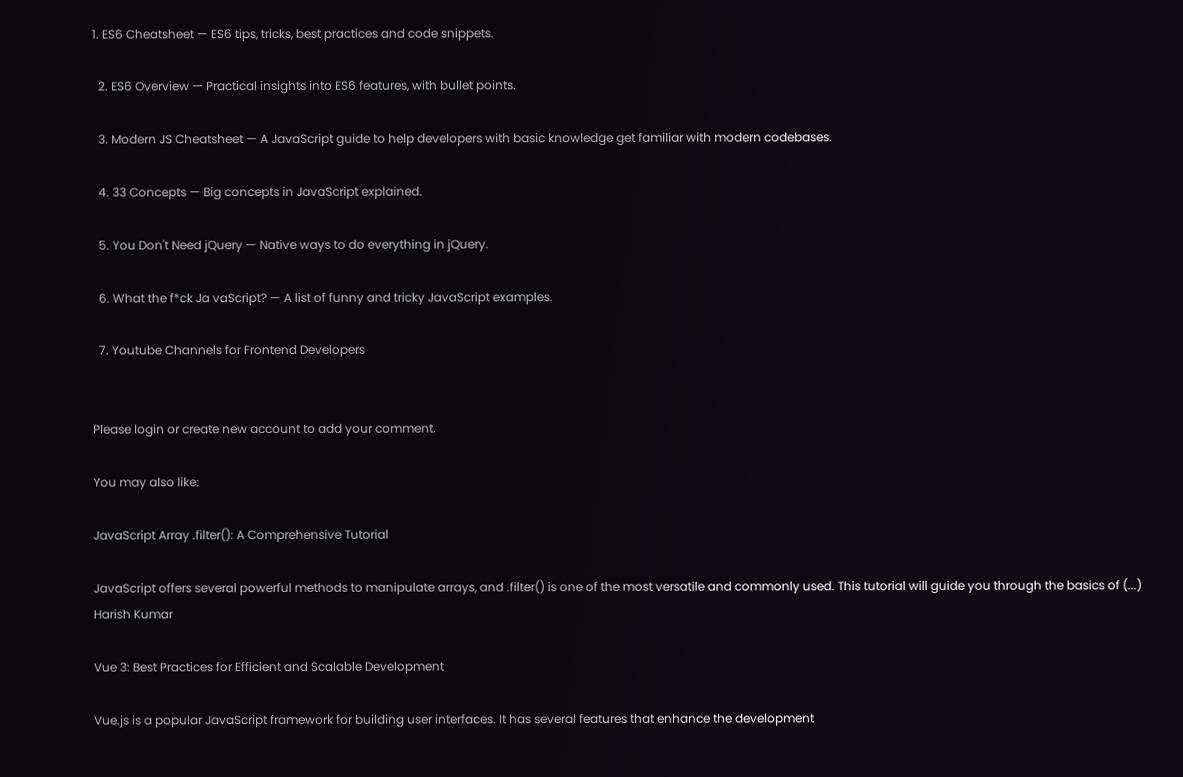1. ES6 Cheatsheet — ES6 tips, tricks, best practices and code snippets.

  2. ES6 Overview — Practical insights into ES6 features, with bullet points.

  3. Modern JS Cheatsheet — A JavaScript guide to help developers with basic knowledge get familiar with modern codebases.

  4. 33 Concepts — Big concepts in JavaScript explained.

  5. You Don't Need jQuery — Native ways to do everything in jQuery.

  6. What the f*ck Ja vaScript? — A list of funny and tricky JavaScript examples.

  7. Youtube Channels for Frontend Developers


Please login or create new account to add your comment.

You may also like:

JavaScript Array .filter(): A Comprehensive Tutorial

JavaScript offers several powerful methods to manipulate arrays, and .filter() is one of the most versatile and commonly used. This tutorial will guide you through the basics of (...)
Harish Kumar

Vue 3: Best Practices for Efficient and Scalable Development

Vue.js is a popular JavaScript framework for building user interfaces. It has several features that enhance the development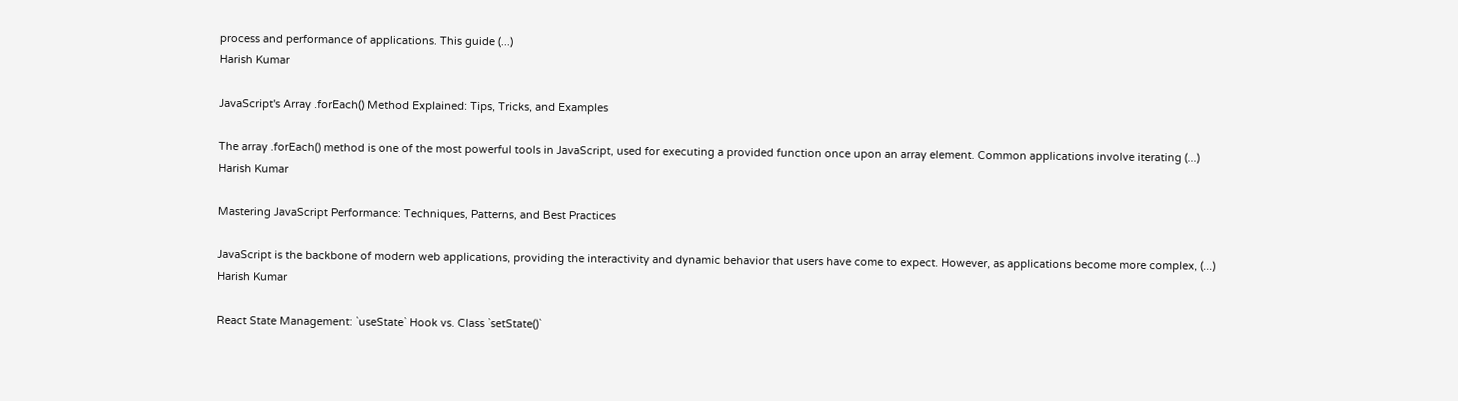process and performance of applications. This guide (...)
Harish Kumar

JavaScript's Array .forEach() Method Explained: Tips, Tricks, and Examples

The array .forEach() method is one of the most powerful tools in JavaScript, used for executing a provided function once upon an array element. Common applications involve iterating (...)
Harish Kumar

Mastering JavaScript Performance: Techniques, Patterns, and Best Practices

JavaScript is the backbone of modern web applications, providing the interactivity and dynamic behavior that users have come to expect. However, as applications become more complex, (...)
Harish Kumar

React State Management: `useState` Hook vs. Class `setState()`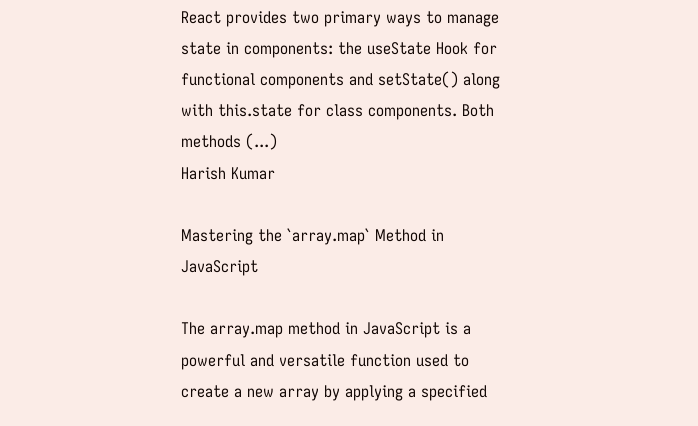React provides two primary ways to manage state in components: the useState Hook for functional components and setState() along with this.state for class components. Both methods (...)
Harish Kumar

Mastering the `array.map` Method in JavaScript

The array.map method in JavaScript is a powerful and versatile function used to create a new array by applying a specified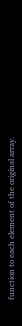function to each element of the original array.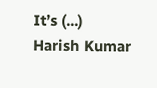It’s (...)
Harish Kumar